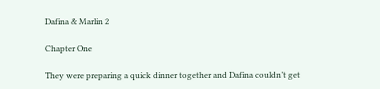Dafina & Marlin 2

Chapter One

They were preparing a quick dinner together and Dafina couldn’t get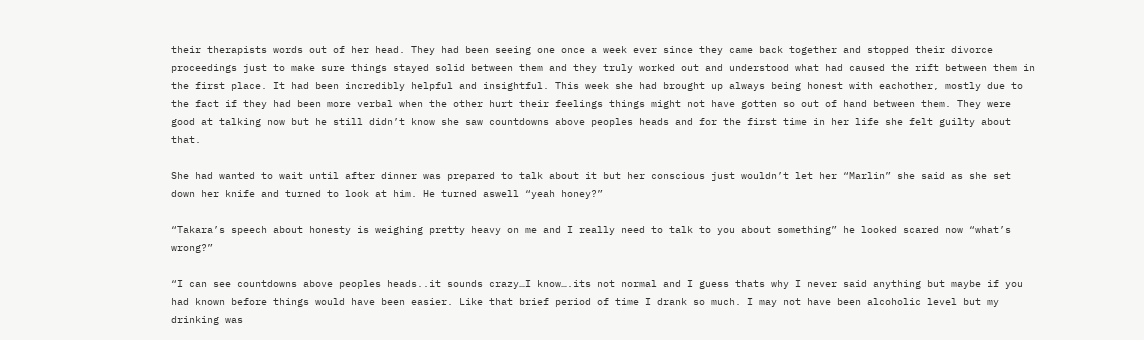their therapists words out of her head. They had been seeing one once a week ever since they came back together and stopped their divorce proceedings just to make sure things stayed solid between them and they truly worked out and understood what had caused the rift between them in the first place. It had been incredibly helpful and insightful. This week she had brought up always being honest with eachother, mostly due to the fact if they had been more verbal when the other hurt their feelings things might not have gotten so out of hand between them. They were good at talking now but he still didn’t know she saw countdowns above peoples heads and for the first time in her life she felt guilty about that.

She had wanted to wait until after dinner was prepared to talk about it but her conscious just wouldn’t let her “Marlin” she said as she set down her knife and turned to look at him. He turned aswell “yeah honey?”

“Takara’s speech about honesty is weighing pretty heavy on me and I really need to talk to you about something” he looked scared now “what’s wrong?”

“I can see countdowns above peoples heads..it sounds crazy…I know….its not normal and I guess thats why I never said anything but maybe if you had known before things would have been easier. Like that brief period of time I drank so much. I may not have been alcoholic level but my drinking was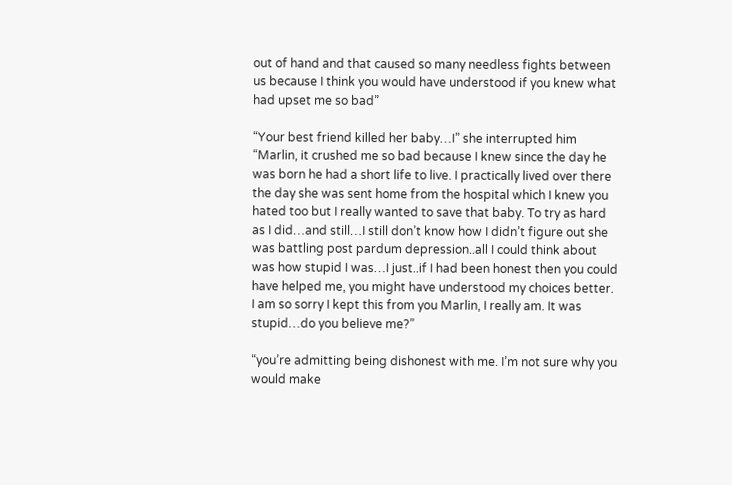out of hand and that caused so many needless fights between us because I think you would have understood if you knew what had upset me so bad”

“Your best friend killed her baby…I” she interrupted him “Marlin, it crushed me so bad because I knew since the day he was born he had a short life to live. I practically lived over there the day she was sent home from the hospital which I knew you hated too but I really wanted to save that baby. To try as hard as I did…and still…I still don’t know how I didn’t figure out she was battling post pardum depression..all I could think about was how stupid I was…I just..if I had been honest then you could have helped me, you might have understood my choices better. I am so sorry I kept this from you Marlin, I really am. It was stupid…do you believe me?”

“you’re admitting being dishonest with me. I’m not sure why you would make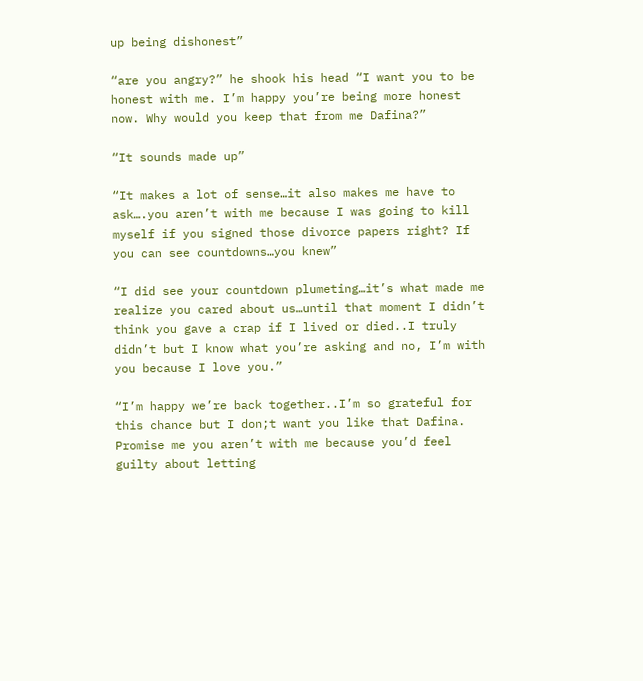up being dishonest”

“are you angry?” he shook his head “I want you to be honest with me. I’m happy you’re being more honest now. Why would you keep that from me Dafina?”

“It sounds made up”

“It makes a lot of sense…it also makes me have to ask….you aren’t with me because I was going to kill myself if you signed those divorce papers right? If you can see countdowns…you knew”

“I did see your countdown plumeting…it’s what made me realize you cared about us…until that moment I didn’t think you gave a crap if I lived or died..I truly didn’t but I know what you’re asking and no, I’m with you because I love you.”

“I’m happy we’re back together..I’m so grateful for this chance but I don;t want you like that Dafina. Promise me you aren’t with me because you’d feel guilty about letting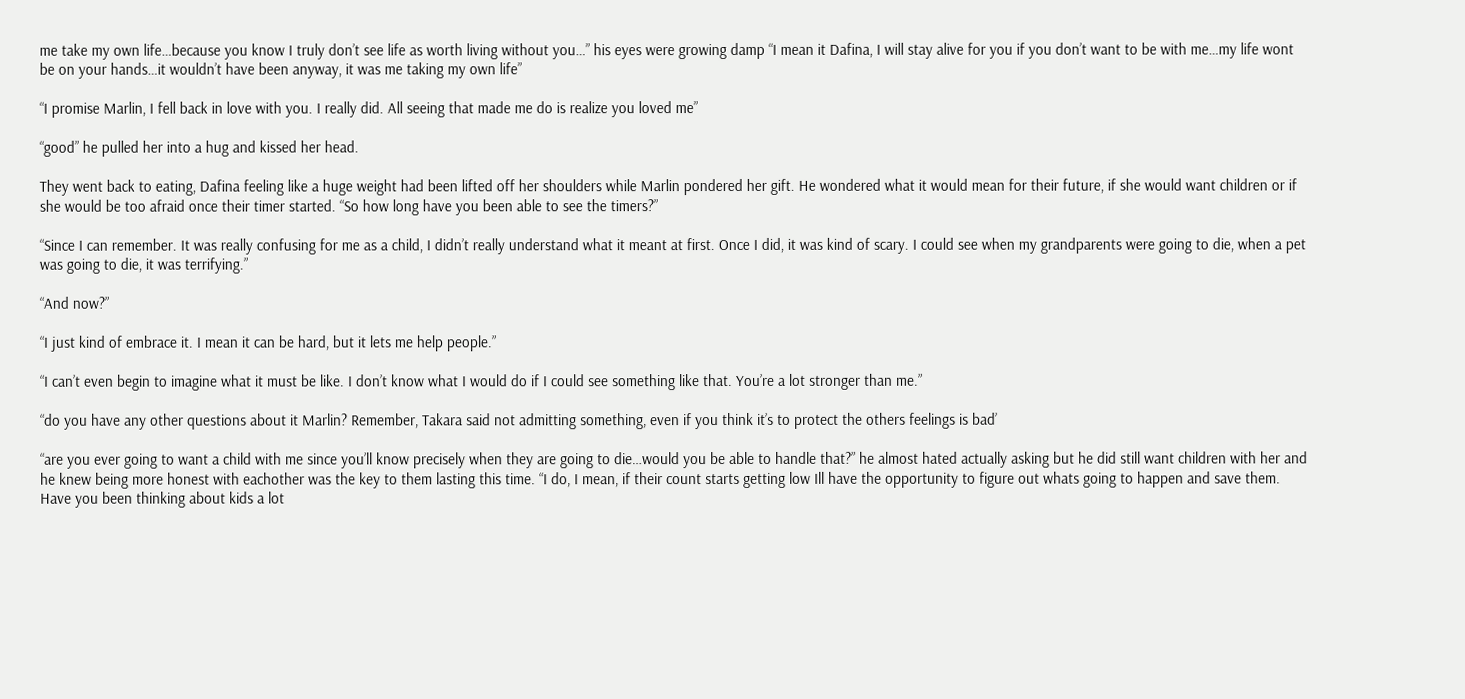me take my own life…because you know I truly don’t see life as worth living without you…” his eyes were growing damp “I mean it Dafina, I will stay alive for you if you don’t want to be with me…my life wont be on your hands…it wouldn’t have been anyway, it was me taking my own life”

“I promise Marlin, I fell back in love with you. I really did. All seeing that made me do is realize you loved me”

“good” he pulled her into a hug and kissed her head.

They went back to eating, Dafina feeling like a huge weight had been lifted off her shoulders while Marlin pondered her gift. He wondered what it would mean for their future, if she would want children or if she would be too afraid once their timer started. “So how long have you been able to see the timers?”

“Since I can remember. It was really confusing for me as a child, I didn’t really understand what it meant at first. Once I did, it was kind of scary. I could see when my grandparents were going to die, when a pet was going to die, it was terrifying.”

“And now?”

“I just kind of embrace it. I mean it can be hard, but it lets me help people.”

“I can’t even begin to imagine what it must be like. I don’t know what I would do if I could see something like that. You’re a lot stronger than me.”

“do you have any other questions about it Marlin? Remember, Takara said not admitting something, even if you think it’s to protect the others feelings is bad’

“are you ever going to want a child with me since you’ll know precisely when they are going to die…would you be able to handle that?” he almost hated actually asking but he did still want children with her and he knew being more honest with eachother was the key to them lasting this time. “I do, I mean, if their count starts getting low Ill have the opportunity to figure out whats going to happen and save them. Have you been thinking about kids a lot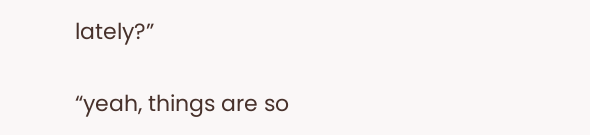lately?”

“yeah, things are so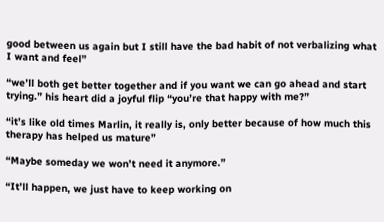good between us again but I still have the bad habit of not verbalizing what I want and feel”

“we’ll both get better together and if you want we can go ahead and start trying.” his heart did a joyful flip “you’re that happy with me?”

“it’s like old times Marlin, it really is, only better because of how much this therapy has helped us mature”

“Maybe someday we won’t need it anymore.”

“It’ll happen, we just have to keep working on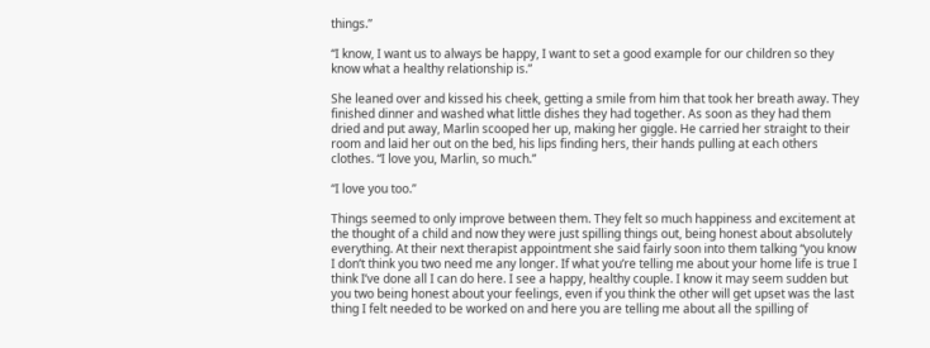things.”

“I know, I want us to always be happy, I want to set a good example for our children so they know what a healthy relationship is.”

She leaned over and kissed his cheek, getting a smile from him that took her breath away. They finished dinner and washed what little dishes they had together. As soon as they had them dried and put away, Marlin scooped her up, making her giggle. He carried her straight to their room and laid her out on the bed, his lips finding hers, their hands pulling at each others clothes. “I love you, Marlin, so much.”

“I love you too.”

Things seemed to only improve between them. They felt so much happiness and excitement at the thought of a child and now they were just spilling things out, being honest about absolutely everything. At their next therapist appointment she said fairly soon into them talking “you know I don’t think you two need me any longer. If what you’re telling me about your home life is true I think I’ve done all I can do here. I see a happy, healthy couple. I know it may seem sudden but you two being honest about your feelings, even if you think the other will get upset was the last thing I felt needed to be worked on and here you are telling me about all the spilling of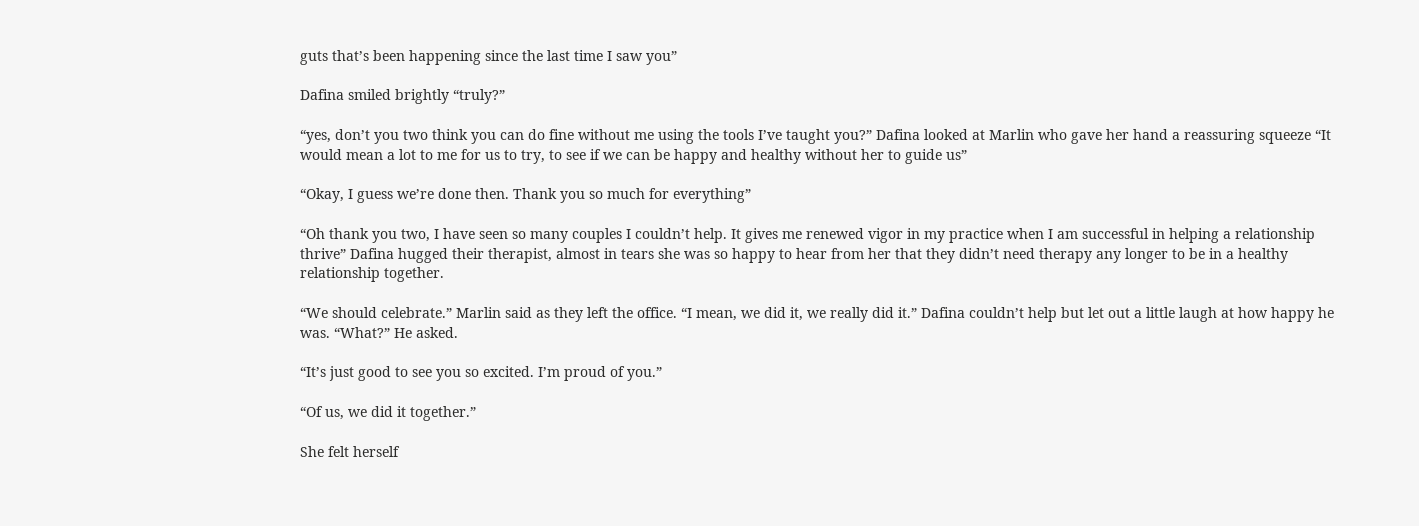guts that’s been happening since the last time I saw you”

Dafina smiled brightly “truly?”

“yes, don’t you two think you can do fine without me using the tools I’ve taught you?” Dafina looked at Marlin who gave her hand a reassuring squeeze “It would mean a lot to me for us to try, to see if we can be happy and healthy without her to guide us”

“Okay, I guess we’re done then. Thank you so much for everything”

“Oh thank you two, I have seen so many couples I couldn’t help. It gives me renewed vigor in my practice when I am successful in helping a relationship thrive” Dafina hugged their therapist, almost in tears she was so happy to hear from her that they didn’t need therapy any longer to be in a healthy relationship together.

“We should celebrate.” Marlin said as they left the office. “I mean, we did it, we really did it.” Dafina couldn’t help but let out a little laugh at how happy he was. “What?” He asked.

“It’s just good to see you so excited. I’m proud of you.”

“Of us, we did it together.”

She felt herself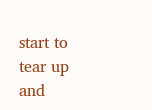start to tear up and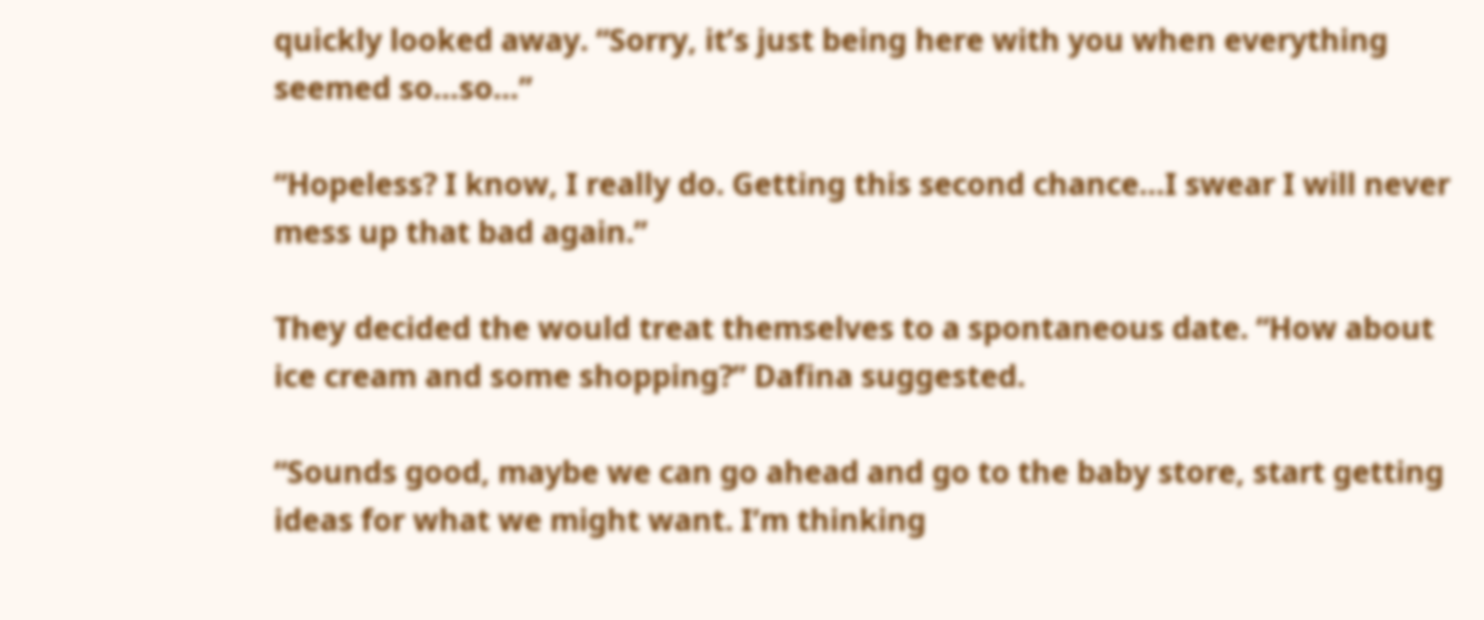quickly looked away. “Sorry, it’s just being here with you when everything seemed so…so…”

“Hopeless? I know, I really do. Getting this second chance…I swear I will never mess up that bad again.”

They decided the would treat themselves to a spontaneous date. “How about ice cream and some shopping?” Dafina suggested.

“Sounds good, maybe we can go ahead and go to the baby store, start getting ideas for what we might want. I’m thinking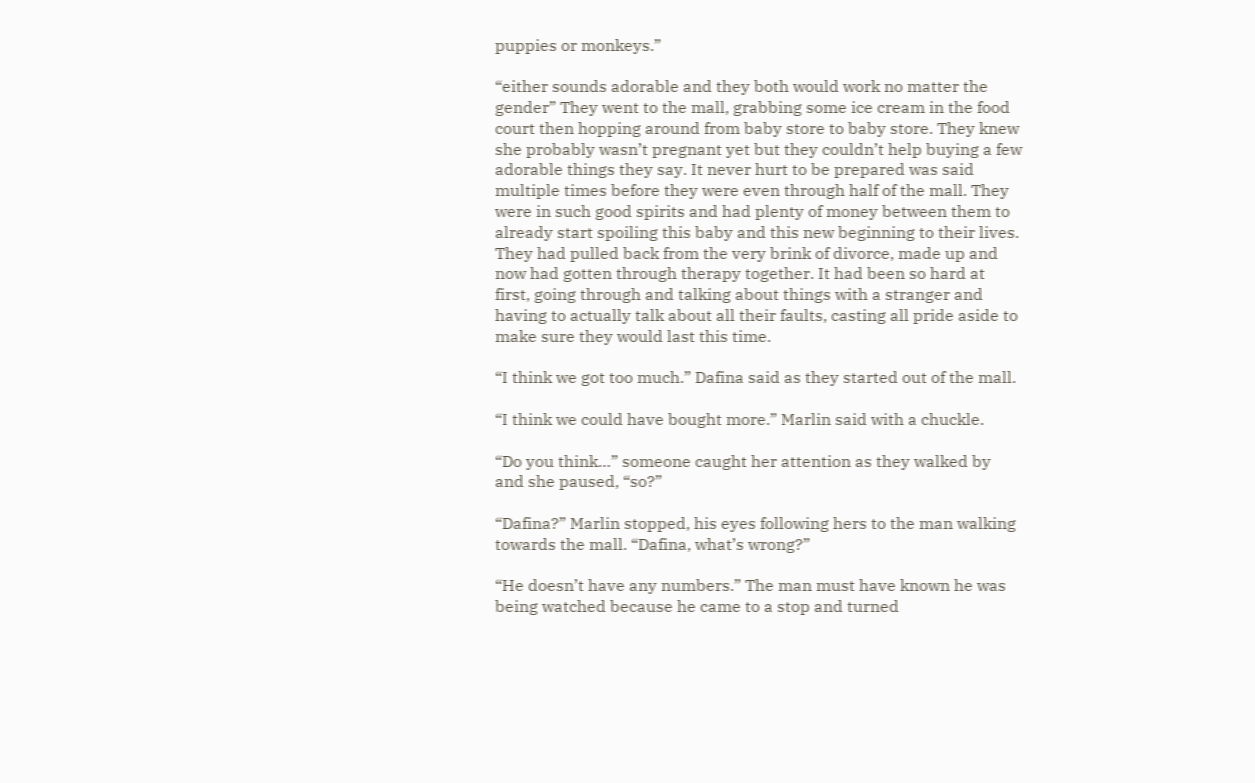puppies or monkeys.”

“either sounds adorable and they both would work no matter the gender” They went to the mall, grabbing some ice cream in the food court then hopping around from baby store to baby store. They knew she probably wasn’t pregnant yet but they couldn’t help buying a few adorable things they say. It never hurt to be prepared was said multiple times before they were even through half of the mall. They were in such good spirits and had plenty of money between them to already start spoiling this baby and this new beginning to their lives. They had pulled back from the very brink of divorce, made up and now had gotten through therapy together. It had been so hard at first, going through and talking about things with a stranger and having to actually talk about all their faults, casting all pride aside to make sure they would last this time.

“I think we got too much.” Dafina said as they started out of the mall.

“I think we could have bought more.” Marlin said with a chuckle.

“Do you think…” someone caught her attention as they walked by and she paused, “so?”

“Dafina?” Marlin stopped, his eyes following hers to the man walking towards the mall. “Dafina, what’s wrong?”

“He doesn’t have any numbers.” The man must have known he was being watched because he came to a stop and turned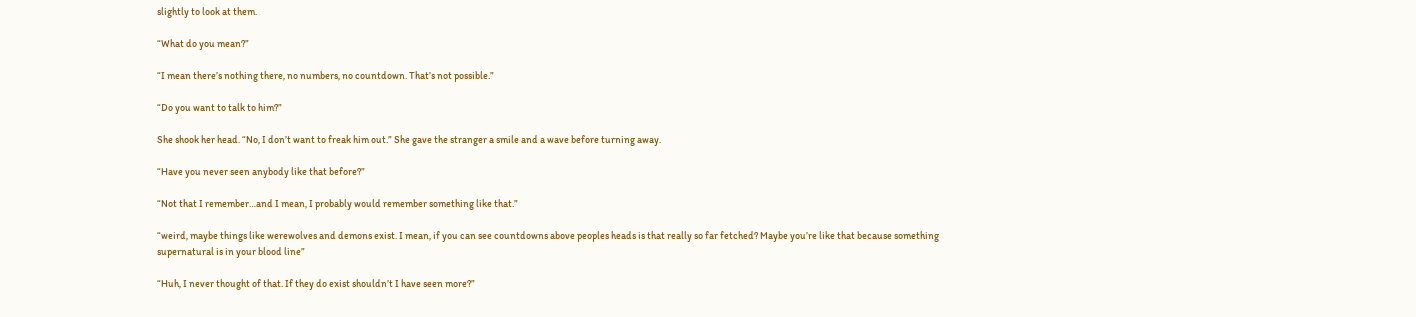slightly to look at them.

“What do you mean?”

“I mean there’s nothing there, no numbers, no countdown. That’s not possible.”

“Do you want to talk to him?”

She shook her head. “No, I don’t want to freak him out.” She gave the stranger a smile and a wave before turning away.

“Have you never seen anybody like that before?”

“Not that I remember…and I mean, I probably would remember something like that.”

“weird, maybe things like werewolves and demons exist. I mean, if you can see countdowns above peoples heads is that really so far fetched? Maybe you’re like that because something supernatural is in your blood line”

“Huh, I never thought of that. If they do exist shouldn’t I have seen more?”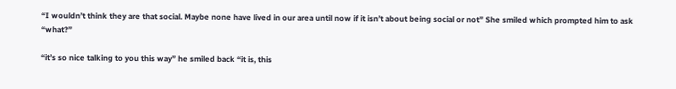“I wouldn’t think they are that social. Maybe none have lived in our area until now if it isn’t about being social or not” She smiled which prompted him to ask “what?”

“it’s so nice talking to you this way” he smiled back “it is, this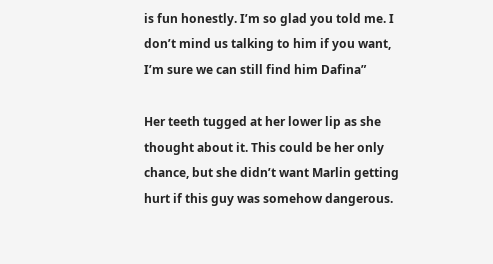is fun honestly. I’m so glad you told me. I don’t mind us talking to him if you want, I’m sure we can still find him Dafina”

Her teeth tugged at her lower lip as she thought about it. This could be her only chance, but she didn’t want Marlin getting hurt if this guy was somehow dangerous.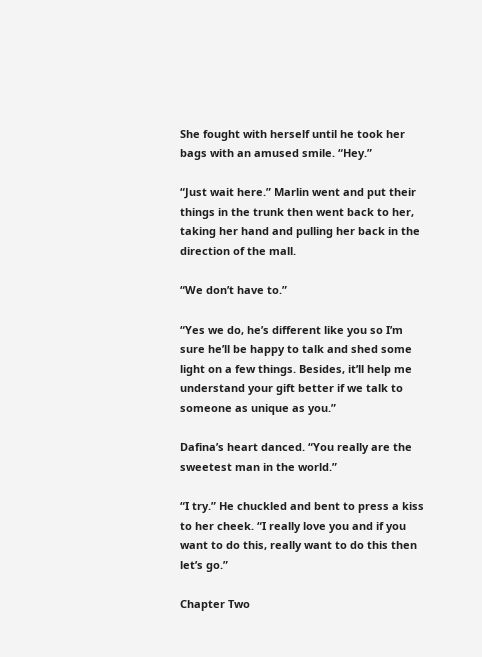She fought with herself until he took her bags with an amused smile. “Hey.”

“Just wait here.” Marlin went and put their things in the trunk then went back to her, taking her hand and pulling her back in the direction of the mall.

“We don’t have to.”

“Yes we do, he’s different like you so I’m sure he’ll be happy to talk and shed some light on a few things. Besides, it’ll help me understand your gift better if we talk to someone as unique as you.”

Dafina’s heart danced. “You really are the sweetest man in the world.”

“I try.” He chuckled and bent to press a kiss to her cheek. “I really love you and if you want to do this, really want to do this then let’s go.”

Chapter Two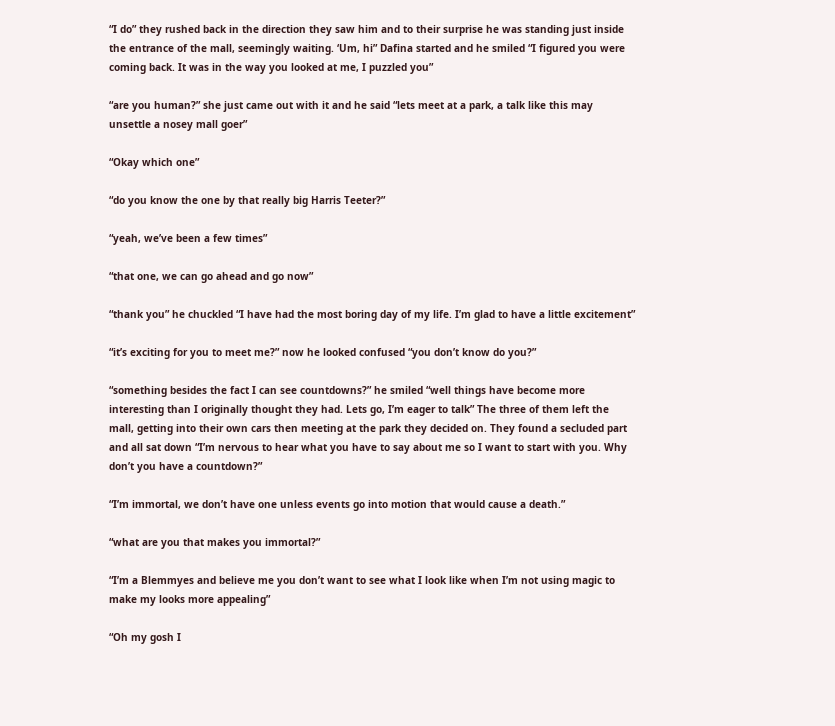“I do” they rushed back in the direction they saw him and to their surprise he was standing just inside the entrance of the mall, seemingly waiting. ‘Um, hi” Dafina started and he smiled “I figured you were coming back. It was in the way you looked at me, I puzzled you”

“are you human?” she just came out with it and he said “lets meet at a park, a talk like this may unsettle a nosey mall goer”

“Okay which one”

“do you know the one by that really big Harris Teeter?”

“yeah, we’ve been a few times”

“that one, we can go ahead and go now”

“thank you” he chuckled “I have had the most boring day of my life. I’m glad to have a little excitement”

“it’s exciting for you to meet me?” now he looked confused “you don’t know do you?”

“something besides the fact I can see countdowns?” he smiled “well things have become more interesting than I originally thought they had. Lets go, I’m eager to talk” The three of them left the mall, getting into their own cars then meeting at the park they decided on. They found a secluded part and all sat down “I’m nervous to hear what you have to say about me so I want to start with you. Why don’t you have a countdown?”

“I’m immortal, we don’t have one unless events go into motion that would cause a death.”

“what are you that makes you immortal?”

“I’m a Blemmyes and believe me you don’t want to see what I look like when I’m not using magic to make my looks more appealing”

“Oh my gosh I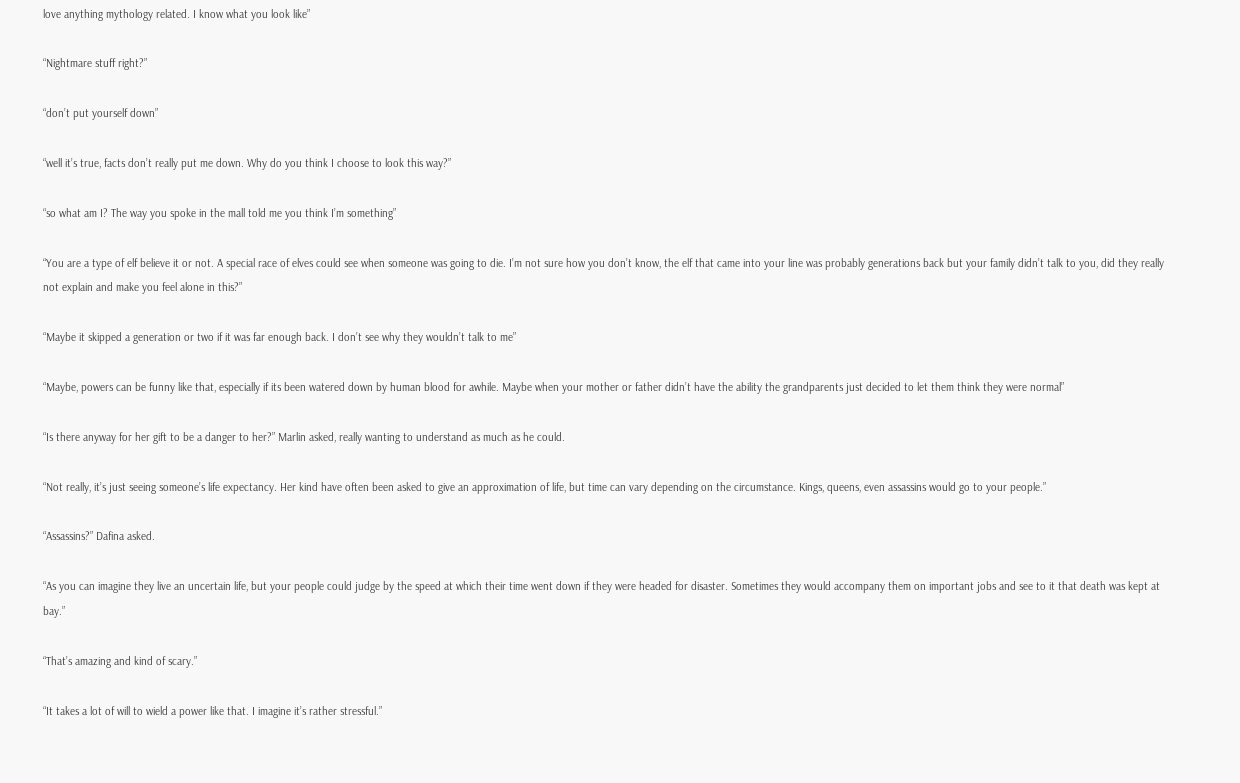love anything mythology related. I know what you look like”

“Nightmare stuff right?”

“don’t put yourself down”

“well it’s true, facts don’t really put me down. Why do you think I choose to look this way?”

“so what am I? The way you spoke in the mall told me you think I’m something”

“You are a type of elf believe it or not. A special race of elves could see when someone was going to die. I’m not sure how you don’t know, the elf that came into your line was probably generations back but your family didn’t talk to you, did they really not explain and make you feel alone in this?”

“Maybe it skipped a generation or two if it was far enough back. I don’t see why they wouldn’t talk to me”

“Maybe, powers can be funny like that, especially if its been watered down by human blood for awhile. Maybe when your mother or father didn’t have the ability the grandparents just decided to let them think they were normal”

“Is there anyway for her gift to be a danger to her?” Marlin asked, really wanting to understand as much as he could.

“Not really, it’s just seeing someone’s life expectancy. Her kind have often been asked to give an approximation of life, but time can vary depending on the circumstance. Kings, queens, even assassins would go to your people.”

“Assassins?” Dafina asked.

“As you can imagine they live an uncertain life, but your people could judge by the speed at which their time went down if they were headed for disaster. Sometimes they would accompany them on important jobs and see to it that death was kept at bay.”

“That’s amazing and kind of scary.”

“It takes a lot of will to wield a power like that. I imagine it’s rather stressful.”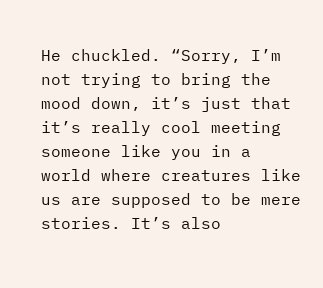He chuckled. “Sorry, I’m not trying to bring the mood down, it’s just that it’s really cool meeting someone like you in a world where creatures like us are supposed to be mere stories. It’s also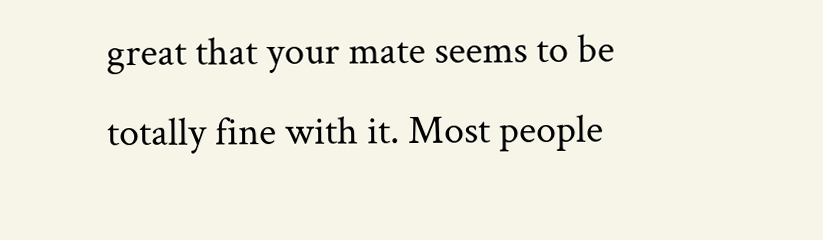great that your mate seems to be totally fine with it. Most people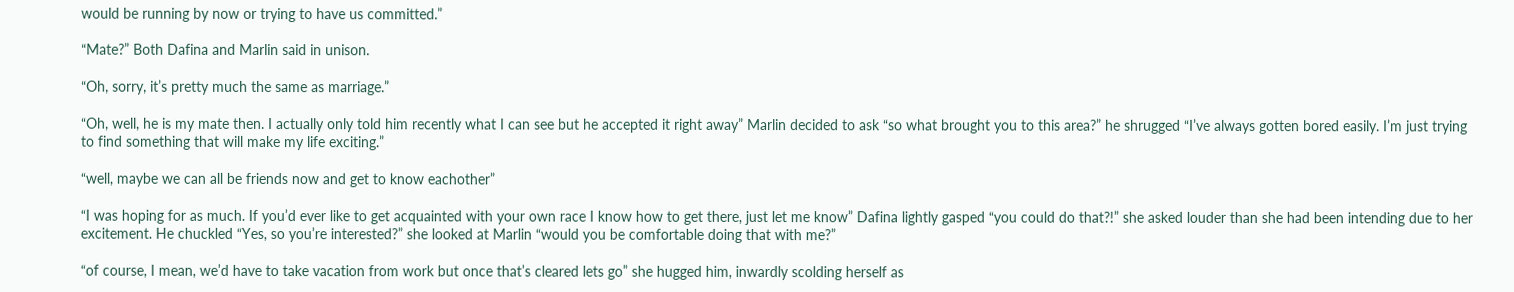would be running by now or trying to have us committed.”

“Mate?” Both Dafina and Marlin said in unison.

“Oh, sorry, it’s pretty much the same as marriage.”

“Oh, well, he is my mate then. I actually only told him recently what I can see but he accepted it right away” Marlin decided to ask “so what brought you to this area?” he shrugged “I’ve always gotten bored easily. I’m just trying to find something that will make my life exciting.”

“well, maybe we can all be friends now and get to know eachother”

“I was hoping for as much. If you’d ever like to get acquainted with your own race I know how to get there, just let me know” Dafina lightly gasped “you could do that?!” she asked louder than she had been intending due to her excitement. He chuckled “Yes, so you’re interested?” she looked at Marlin “would you be comfortable doing that with me?”

“of course, I mean, we’d have to take vacation from work but once that’s cleared lets go” she hugged him, inwardly scolding herself as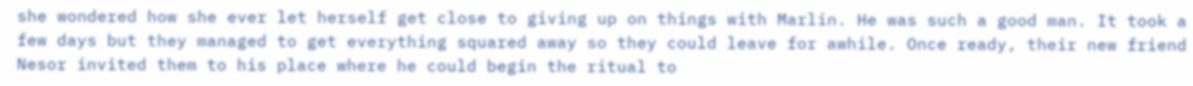she wondered how she ever let herself get close to giving up on things with Marlin. He was such a good man. It took a few days but they managed to get everything squared away so they could leave for awhile. Once ready, their new friend Nesor invited them to his place where he could begin the ritual to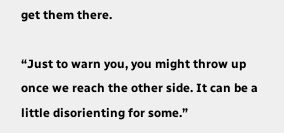get them there.

“Just to warn you, you might throw up once we reach the other side. It can be a little disorienting for some.”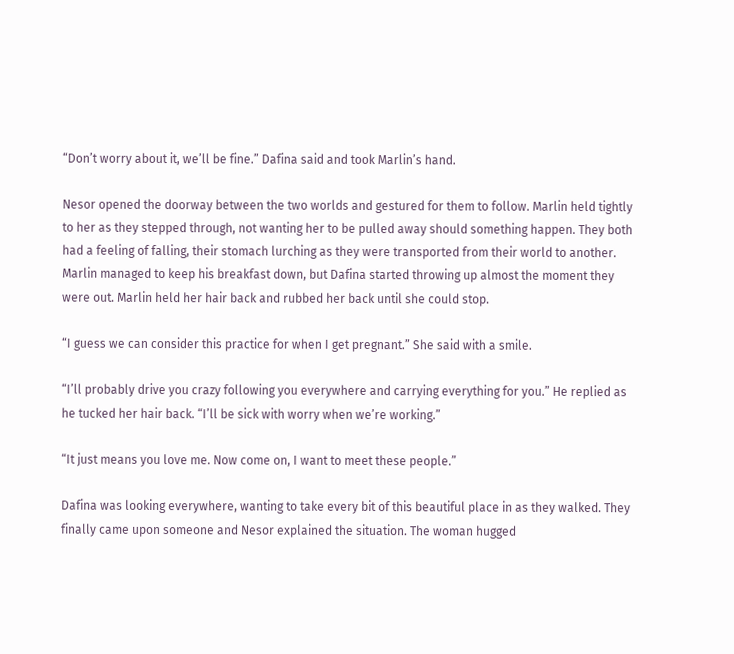“Don’t worry about it, we’ll be fine.” Dafina said and took Marlin’s hand.

Nesor opened the doorway between the two worlds and gestured for them to follow. Marlin held tightly to her as they stepped through, not wanting her to be pulled away should something happen. They both had a feeling of falling, their stomach lurching as they were transported from their world to another. Marlin managed to keep his breakfast down, but Dafina started throwing up almost the moment they were out. Marlin held her hair back and rubbed her back until she could stop.

“I guess we can consider this practice for when I get pregnant.” She said with a smile.

“I’ll probably drive you crazy following you everywhere and carrying everything for you.” He replied as he tucked her hair back. “I’ll be sick with worry when we’re working.”

“It just means you love me. Now come on, I want to meet these people.”

Dafina was looking everywhere, wanting to take every bit of this beautiful place in as they walked. They finally came upon someone and Nesor explained the situation. The woman hugged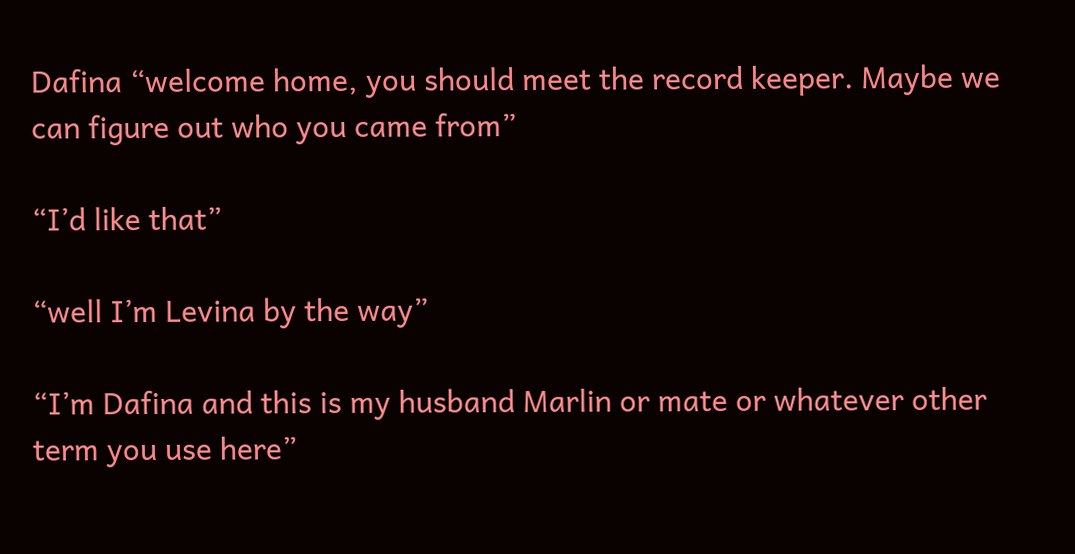Dafina “welcome home, you should meet the record keeper. Maybe we can figure out who you came from”

“I’d like that”

“well I’m Levina by the way”

“I’m Dafina and this is my husband Marlin or mate or whatever other term you use here”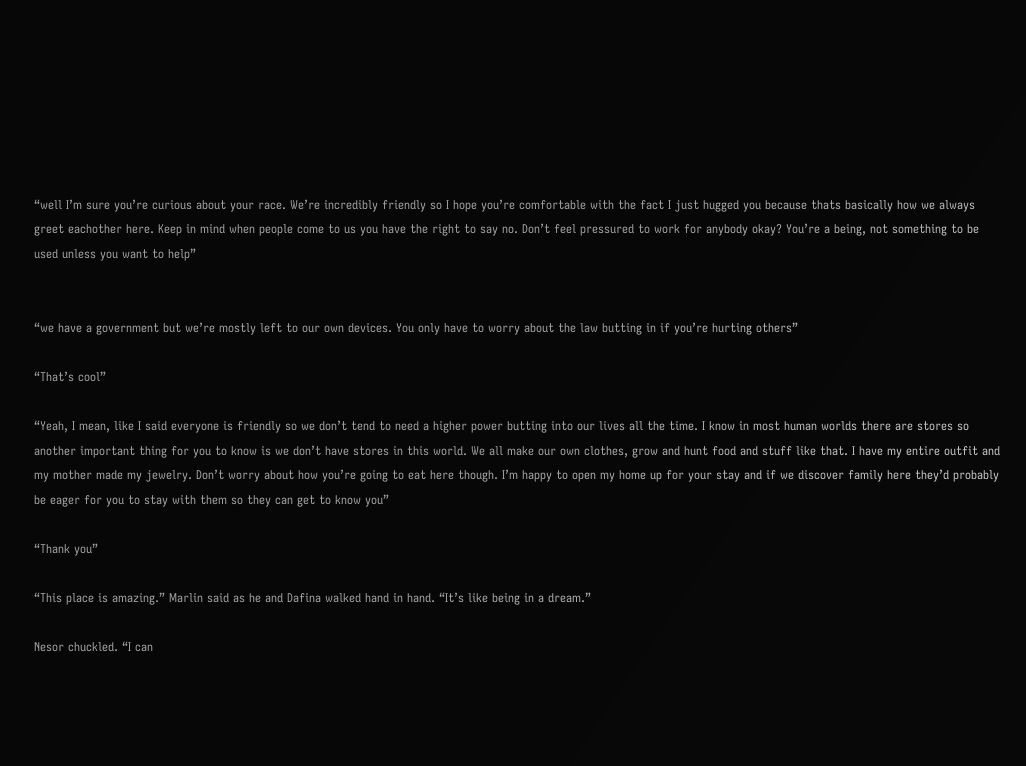“well I’m sure you’re curious about your race. We’re incredibly friendly so I hope you’re comfortable with the fact I just hugged you because thats basically how we always greet eachother here. Keep in mind when people come to us you have the right to say no. Don’t feel pressured to work for anybody okay? You’re a being, not something to be used unless you want to help”


“we have a government but we’re mostly left to our own devices. You only have to worry about the law butting in if you’re hurting others”

“That’s cool”

“Yeah, I mean, like I said everyone is friendly so we don’t tend to need a higher power butting into our lives all the time. I know in most human worlds there are stores so another important thing for you to know is we don’t have stores in this world. We all make our own clothes, grow and hunt food and stuff like that. I have my entire outfit and my mother made my jewelry. Don’t worry about how you’re going to eat here though. I’m happy to open my home up for your stay and if we discover family here they’d probably be eager for you to stay with them so they can get to know you”

“Thank you”

“This place is amazing.” Marlin said as he and Dafina walked hand in hand. “It’s like being in a dream.”

Nesor chuckled. “I can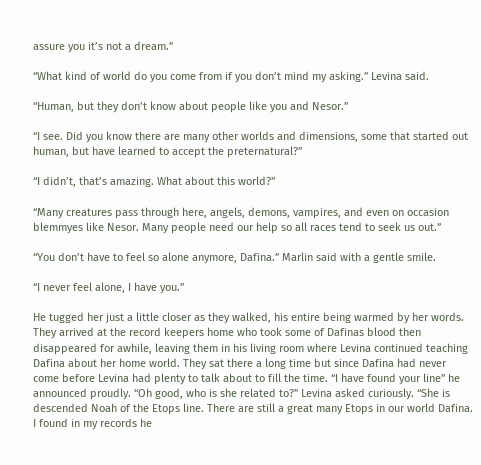assure you it’s not a dream.”

“What kind of world do you come from if you don’t mind my asking.” Levina said.

“Human, but they don’t know about people like you and Nesor.”

“I see. Did you know there are many other worlds and dimensions, some that started out human, but have learned to accept the preternatural?”

“I didn’t, that’s amazing. What about this world?”

“Many creatures pass through here, angels, demons, vampires, and even on occasion blemmyes like Nesor. Many people need our help so all races tend to seek us out.”

“You don’t have to feel so alone anymore, Dafina.” Marlin said with a gentle smile.

“I never feel alone, I have you.”

He tugged her just a little closer as they walked, his entire being warmed by her words. They arrived at the record keepers home who took some of Dafinas blood then disappeared for awhile, leaving them in his living room where Levina continued teaching Dafina about her home world. They sat there a long time but since Dafina had never come before Levina had plenty to talk about to fill the time. “I have found your line” he announced proudly. “Oh good, who is she related to?” Levina asked curiously. “She is descended Noah of the Etops line. There are still a great many Etops in our world Dafina. I found in my records he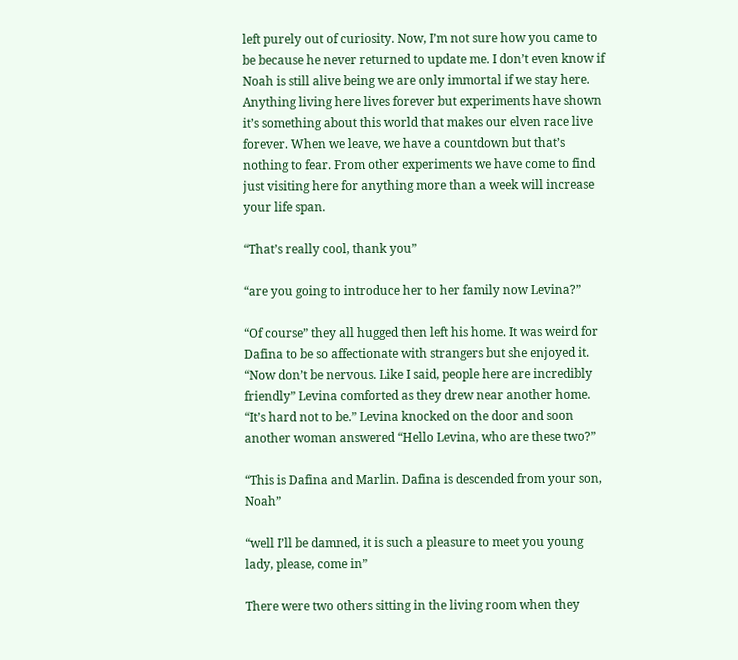left purely out of curiosity. Now, I’m not sure how you came to be because he never returned to update me. I don’t even know if Noah is still alive being we are only immortal if we stay here. Anything living here lives forever but experiments have shown it’s something about this world that makes our elven race live forever. When we leave, we have a countdown but that’s nothing to fear. From other experiments we have come to find just visiting here for anything more than a week will increase your life span.

“That’s really cool, thank you”

“are you going to introduce her to her family now Levina?”

“Of course” they all hugged then left his home. It was weird for Dafina to be so affectionate with strangers but she enjoyed it. “Now don’t be nervous. Like I said, people here are incredibly friendly” Levina comforted as they drew near another home. “It’s hard not to be.” Levina knocked on the door and soon another woman answered “Hello Levina, who are these two?”

“This is Dafina and Marlin. Dafina is descended from your son, Noah”

“well I’ll be damned, it is such a pleasure to meet you young lady, please, come in”

There were two others sitting in the living room when they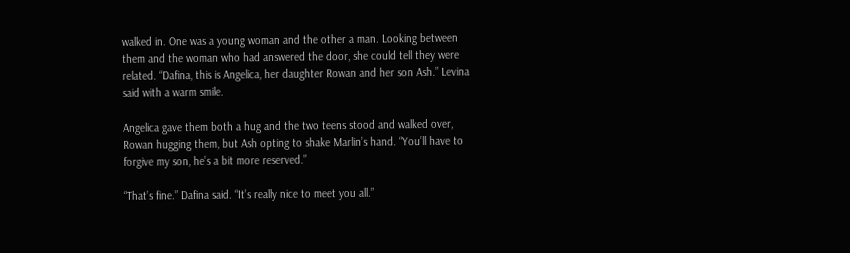walked in. One was a young woman and the other a man. Looking between them and the woman who had answered the door, she could tell they were related. “Dafina, this is Angelica, her daughter Rowan and her son Ash.” Levina said with a warm smile.

Angelica gave them both a hug and the two teens stood and walked over, Rowan hugging them, but Ash opting to shake Marlin’s hand. “You’ll have to forgive my son, he’s a bit more reserved.”

“That’s fine.” Dafina said. “It’s really nice to meet you all.”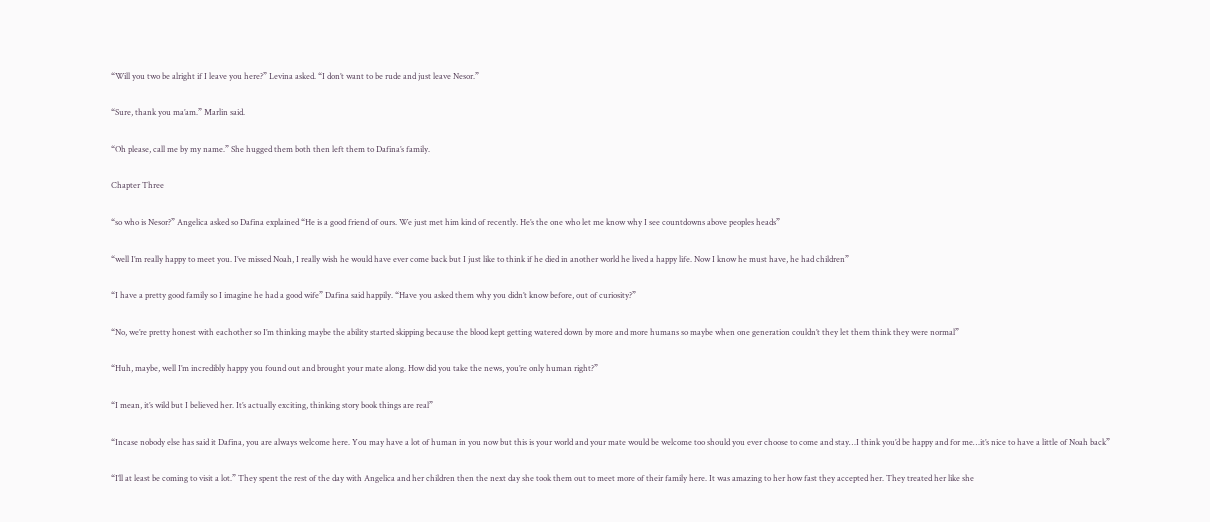“Will you two be alright if I leave you here?” Levina asked. “I don’t want to be rude and just leave Nesor.”

“Sure, thank you ma’am.” Marlin said.

“Oh please, call me by my name.” She hugged them both then left them to Dafina’s family.

Chapter Three

“so who is Nesor?” Angelica asked so Dafina explained “He is a good friend of ours. We just met him kind of recently. He’s the one who let me know why I see countdowns above peoples heads”

“well I’m really happy to meet you. I’ve missed Noah, I really wish he would have ever come back but I just like to think if he died in another world he lived a happy life. Now I know he must have, he had children”

“I have a pretty good family so I imagine he had a good wife” Dafina said happily. “Have you asked them why you didn’t know before, out of curiosity?”

“No, we’re pretty honest with eachother so I’m thinking maybe the ability started skipping because the blood kept getting watered down by more and more humans so maybe when one generation couldn’t they let them think they were normal”

“Huh, maybe, well I’m incredibly happy you found out and brought your mate along. How did you take the news, you’re only human right?”

“I mean, it’s wild but I believed her. It’s actually exciting, thinking story book things are real”

“Incase nobody else has said it Dafina, you are always welcome here. You may have a lot of human in you now but this is your world and your mate would be welcome too should you ever choose to come and stay…I think you’d be happy and for me…it’s nice to have a little of Noah back”

“I’ll at least be coming to visit a lot.” They spent the rest of the day with Angelica and her children then the next day she took them out to meet more of their family here. It was amazing to her how fast they accepted her. They treated her like she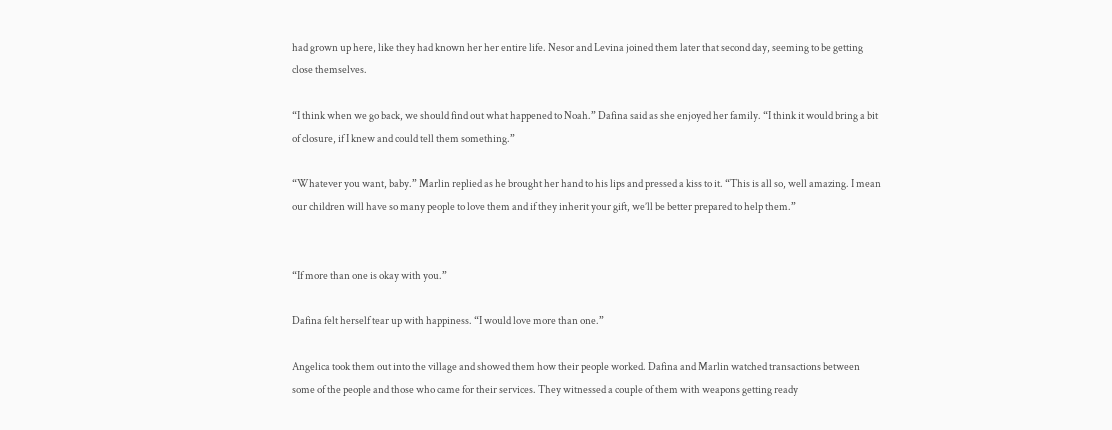had grown up here, like they had known her her entire life. Nesor and Levina joined them later that second day, seeming to be getting close themselves.

“I think when we go back, we should find out what happened to Noah.” Dafina said as she enjoyed her family. “I think it would bring a bit of closure, if I knew and could tell them something.”

“Whatever you want, baby.” Marlin replied as he brought her hand to his lips and pressed a kiss to it. “This is all so, well amazing. I mean our children will have so many people to love them and if they inherit your gift, we’ll be better prepared to help them.”


“If more than one is okay with you.”

Dafina felt herself tear up with happiness. “I would love more than one.”

Angelica took them out into the village and showed them how their people worked. Dafina and Marlin watched transactions between some of the people and those who came for their services. They witnessed a couple of them with weapons getting ready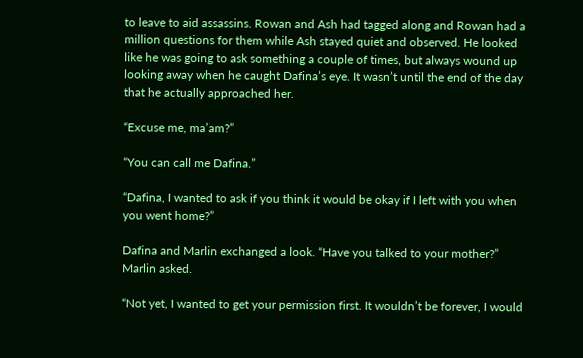to leave to aid assassins. Rowan and Ash had tagged along and Rowan had a million questions for them while Ash stayed quiet and observed. He looked like he was going to ask something a couple of times, but always wound up looking away when he caught Dafina’s eye. It wasn’t until the end of the day that he actually approached her.

“Excuse me, ma’am?”

“You can call me Dafina.”

“Dafina, I wanted to ask if you think it would be okay if I left with you when you went home?”

Dafina and Marlin exchanged a look. “Have you talked to your mother?” Marlin asked.

“Not yet, I wanted to get your permission first. It wouldn’t be forever, I would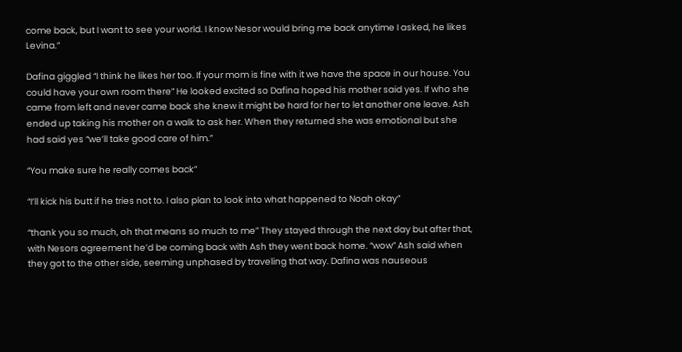come back, but I want to see your world. I know Nesor would bring me back anytime I asked, he likes Levina.”

Dafina giggled “I think he likes her too. If your mom is fine with it we have the space in our house. You could have your own room there” He looked excited so Dafina hoped his mother said yes. If who she came from left and never came back she knew it might be hard for her to let another one leave. Ash ended up taking his mother on a walk to ask her. When they returned she was emotional but she had said yes “we’ll take good care of him.”

“You make sure he really comes back”

“I’ll kick his butt if he tries not to. I also plan to look into what happened to Noah okay”

“thank you so much, oh that means so much to me” They stayed through the next day but after that, with Nesors agreement he’d be coming back with Ash they went back home. “wow” Ash said when they got to the other side, seeming unphased by traveling that way. Dafina was nauseous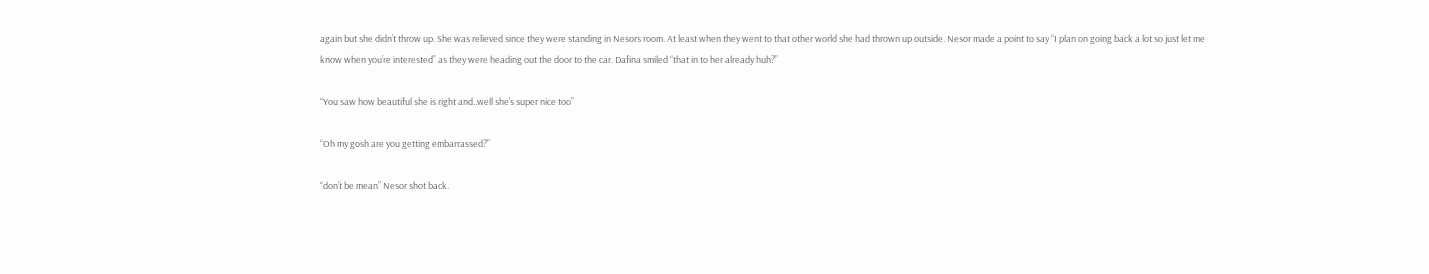again but she didn’t throw up. She was relieved since they were standing in Nesors room. At least when they went to that other world she had thrown up outside. Nesor made a point to say “I plan on going back a lot so just let me know when you’re interested” as they were heading out the door to the car. Dafina smiled “that in to her already huh?”

“You saw how beautiful she is right and..well she’s super nice too”

“Oh my gosh are you getting embarrassed?”

“don’t be mean” Nesor shot back.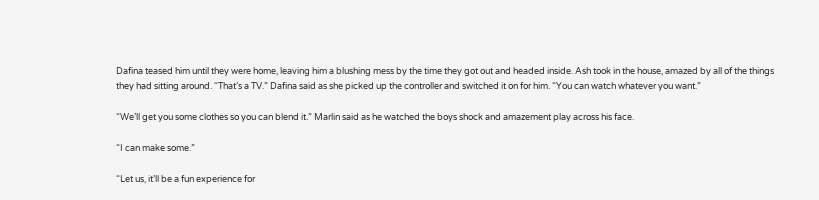Dafina teased him until they were home, leaving him a blushing mess by the time they got out and headed inside. Ash took in the house, amazed by all of the things they had sitting around. “That’s a TV.” Dafina said as she picked up the controller and switched it on for him. “You can watch whatever you want.”

“We’ll get you some clothes so you can blend it.” Marlin said as he watched the boys shock and amazement play across his face.

“I can make some.”

“Let us, it’ll be a fun experience for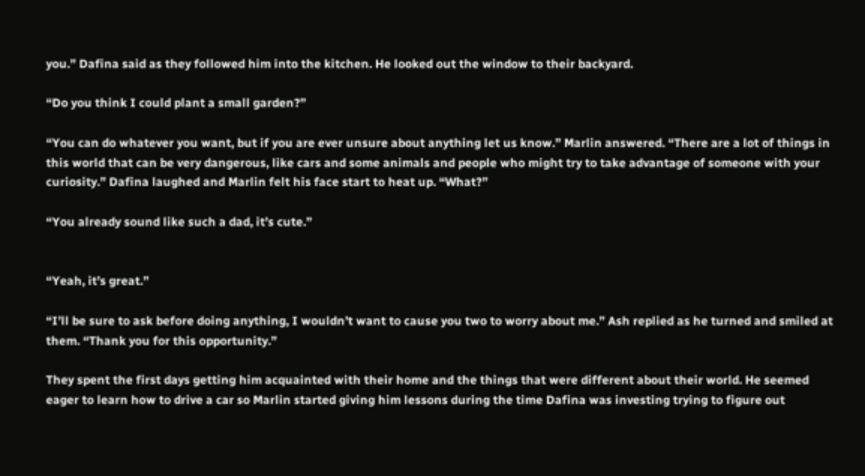you.” Dafina said as they followed him into the kitchen. He looked out the window to their backyard.

“Do you think I could plant a small garden?”

“You can do whatever you want, but if you are ever unsure about anything let us know.” Marlin answered. “There are a lot of things in this world that can be very dangerous, like cars and some animals and people who might try to take advantage of someone with your curiosity.” Dafina laughed and Marlin felt his face start to heat up. “What?”

“You already sound like such a dad, it’s cute.”


“Yeah, it’s great.”

“I’ll be sure to ask before doing anything, I wouldn’t want to cause you two to worry about me.” Ash replied as he turned and smiled at them. “Thank you for this opportunity.”

They spent the first days getting him acquainted with their home and the things that were different about their world. He seemed eager to learn how to drive a car so Marlin started giving him lessons during the time Dafina was investing trying to figure out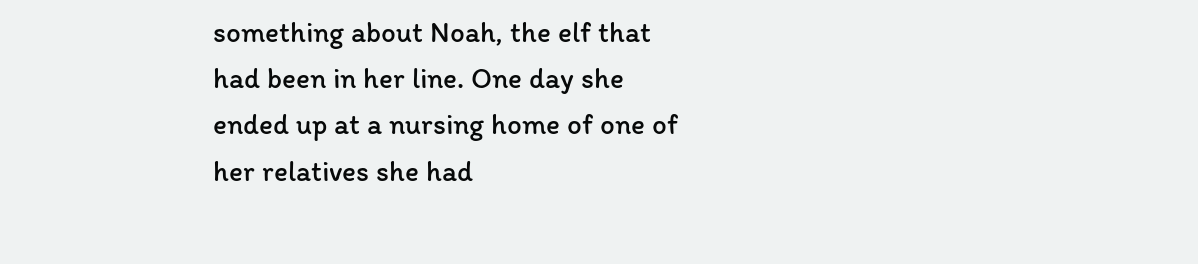something about Noah, the elf that had been in her line. One day she ended up at a nursing home of one of her relatives she had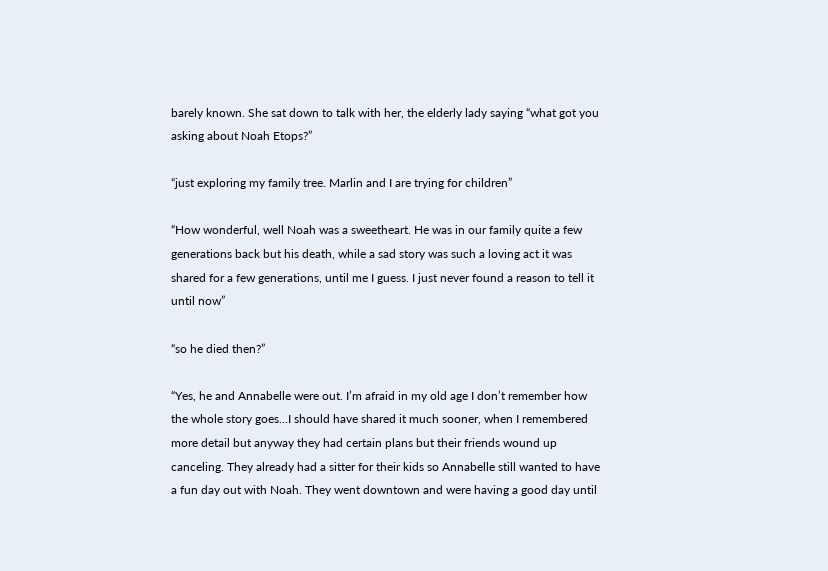barely known. She sat down to talk with her, the elderly lady saying “what got you asking about Noah Etops?”

“just exploring my family tree. Marlin and I are trying for children”

“How wonderful, well Noah was a sweetheart. He was in our family quite a few generations back but his death, while a sad story was such a loving act it was shared for a few generations, until me I guess. I just never found a reason to tell it until now”

“so he died then?”

“Yes, he and Annabelle were out. I’m afraid in my old age I don’t remember how the whole story goes…I should have shared it much sooner, when I remembered more detail but anyway they had certain plans but their friends wound up canceling. They already had a sitter for their kids so Annabelle still wanted to have a fun day out with Noah. They went downtown and were having a good day until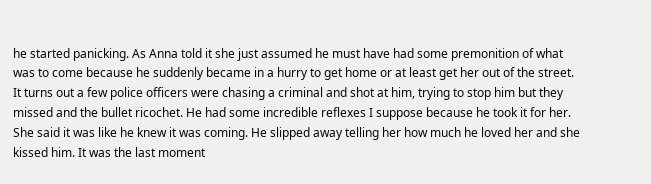he started panicking. As Anna told it she just assumed he must have had some premonition of what was to come because he suddenly became in a hurry to get home or at least get her out of the street. It turns out a few police officers were chasing a criminal and shot at him, trying to stop him but they missed and the bullet ricochet. He had some incredible reflexes I suppose because he took it for her. She said it was like he knew it was coming. He slipped away telling her how much he loved her and she kissed him. It was the last moment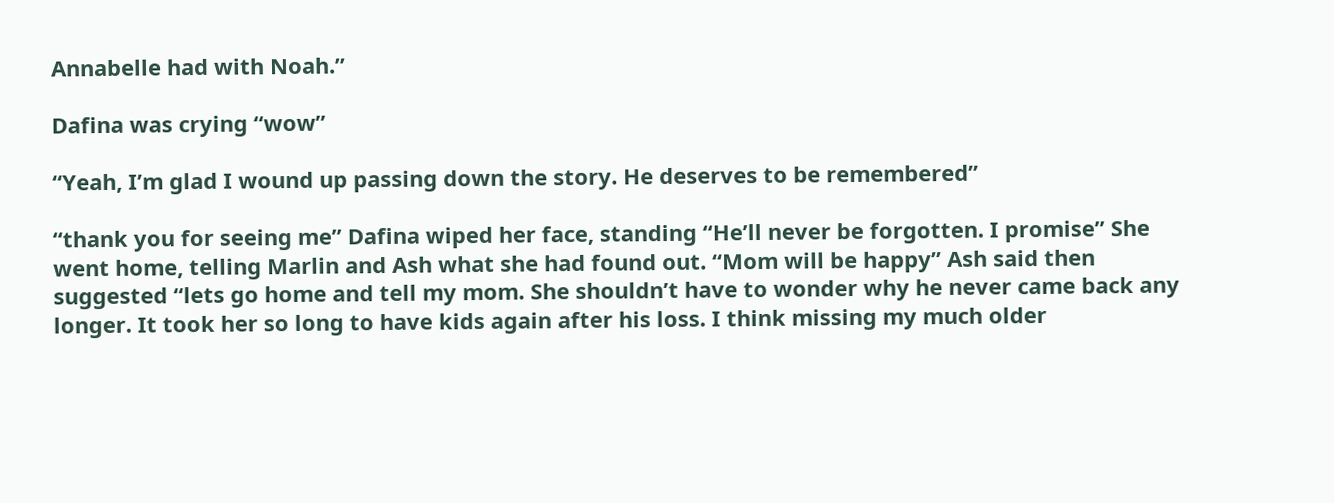Annabelle had with Noah.”

Dafina was crying “wow”

“Yeah, I’m glad I wound up passing down the story. He deserves to be remembered”

“thank you for seeing me” Dafina wiped her face, standing “He’ll never be forgotten. I promise” She went home, telling Marlin and Ash what she had found out. “Mom will be happy” Ash said then suggested “lets go home and tell my mom. She shouldn’t have to wonder why he never came back any longer. It took her so long to have kids again after his loss. I think missing my much older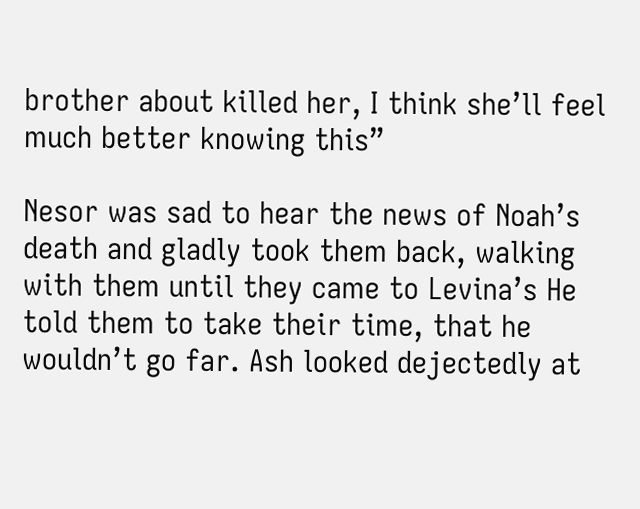brother about killed her, I think she’ll feel much better knowing this”

Nesor was sad to hear the news of Noah’s death and gladly took them back, walking with them until they came to Levina’s He told them to take their time, that he wouldn’t go far. Ash looked dejectedly at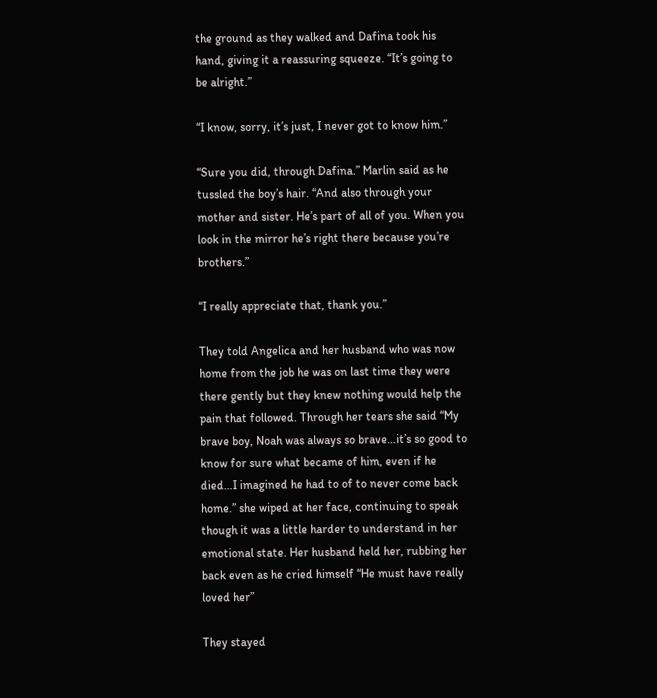the ground as they walked and Dafina took his hand, giving it a reassuring squeeze. “It’s going to be alright.”

“I know, sorry, it’s just, I never got to know him.”

“Sure you did, through Dafina.” Marlin said as he tussled the boy’s hair. “And also through your mother and sister. He’s part of all of you. When you look in the mirror he’s right there because you’re brothers.”

“I really appreciate that, thank you.”

They told Angelica and her husband who was now home from the job he was on last time they were there gently but they knew nothing would help the pain that followed. Through her tears she said “My brave boy, Noah was always so brave…it’s so good to know for sure what became of him, even if he died…I imagined he had to of to never come back home.” she wiped at her face, continuing to speak though it was a little harder to understand in her emotional state. Her husband held her, rubbing her back even as he cried himself “He must have really loved her”

They stayed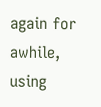again for awhile, using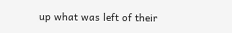up what was left of their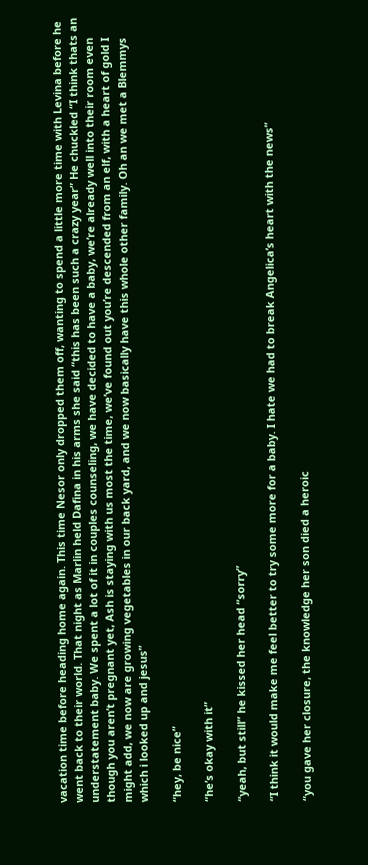vacation time before heading home again. This time Nesor only dropped them off, wanting to spend a little more time with Levina before he went back to their world. That night as Marlin held Dafina in his arms she said “this has been such a crazy year” He chuckled “I think thats an understatement baby. We spent a lot of it in couples counseling, we have decided to have a baby, we’re already well into their room even though you aren’t pregnant yet, Ash is staying with us most the time, we’ve found out you’re descended from an elf, with a heart of gold I might add, we now are growing vegetables in our back yard, and we now basically have this whole other family. Oh an we met a Blemmys which i looked up and jesus”

“hey, be nice”

“he’s okay with it”

“yeah, but still” he kissed her head “sorry”

“I think it would make me feel better to try some more for a baby. I hate we had to break Angelica’s heart with the news”

“you gave her closure, the knowledge her son died a heroic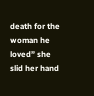death for the woman he loved” she slid her hand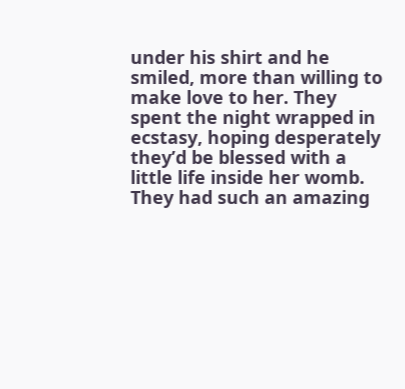under his shirt and he smiled, more than willing to make love to her. They spent the night wrapped in ecstasy, hoping desperately they’d be blessed with a little life inside her womb. They had such an amazing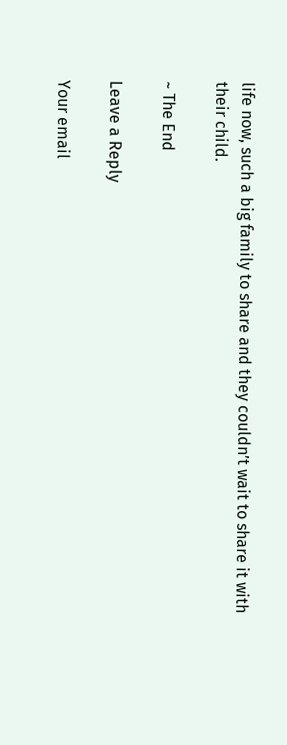life now, such a big family to share and they couldn’t wait to share it with their child.

~ The End

Leave a Reply

Your email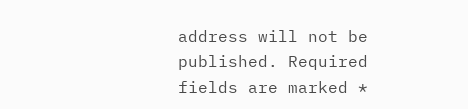address will not be published. Required fields are marked *